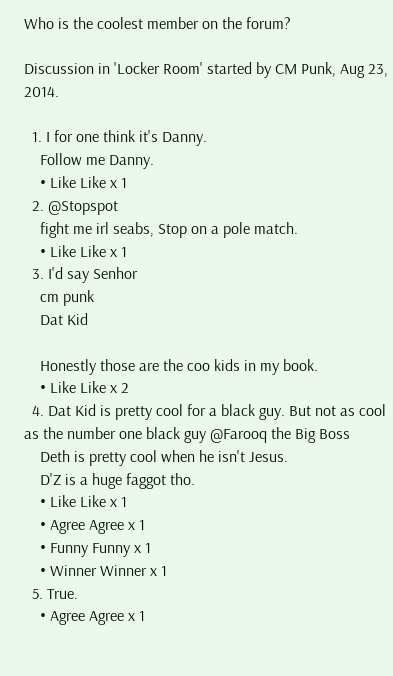Who is the coolest member on the forum?

Discussion in 'Locker Room' started by CM Punk, Aug 23, 2014.

  1. I for one think it's Danny.
    Follow me Danny.
    • Like Like x 1
  2. @Stopspot
    fight me irl seabs, Stop on a pole match.
    • Like Like x 1
  3. I'd say Senhor
    cm punk
    Dat Kid

    Honestly those are the coo kids in my book.
    • Like Like x 2
  4. Dat Kid is pretty cool for a black guy. But not as cool as the number one black guy @Farooq the Big Boss
    Deth is pretty cool when he isn't Jesus.
    D'Z is a huge faggot tho.
    • Like Like x 1
    • Agree Agree x 1
    • Funny Funny x 1
    • Winner Winner x 1
  5. True.
    • Agree Agree x 1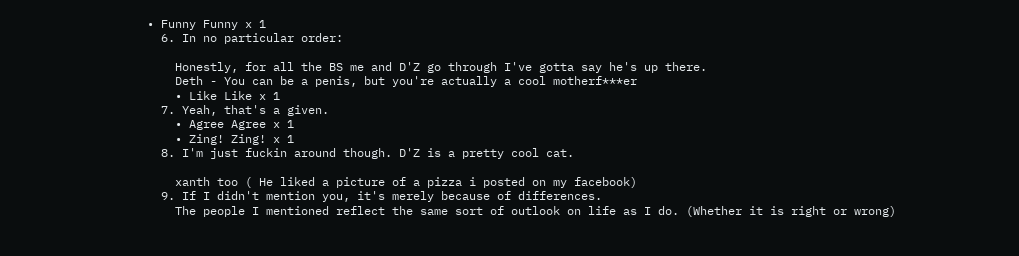• Funny Funny x 1
  6. In no particular order:

    Honestly, for all the BS me and D'Z go through I've gotta say he's up there.
    Deth - You can be a penis, but you're actually a cool motherf***er
    • Like Like x 1
  7. Yeah, that's a given.
    • Agree Agree x 1
    • Zing! Zing! x 1
  8. I'm just fuckin around though. D'Z is a pretty cool cat.

    xanth too ( He liked a picture of a pizza i posted on my facebook)
  9. If I didn't mention you, it's merely because of differences.
    The people I mentioned reflect the same sort of outlook on life as I do. (Whether it is right or wrong)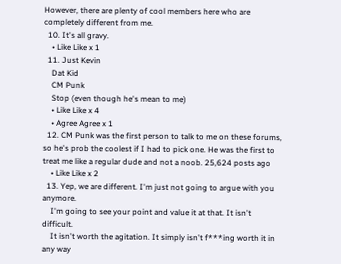However, there are plenty of cool members here who are completely different from me.
  10. It's all gravy.
    • Like Like x 1
  11. Just Kevin
    Dat Kid
    CM Punk
    Stop (even though he's mean to me)
    • Like Like x 4
    • Agree Agree x 1
  12. CM Punk was the first person to talk to me on these forums, so he's prob the coolest if I had to pick one. He was the first to treat me like a regular dude and not a noob. 25,624 posts ago
    • Like Like x 2
  13. Yep, we are different. I'm just not going to argue with you anymore.
    I'm going to see your point and value it at that. It isn't difficult.
    It isn't worth the agitation. It simply isn't f***ing worth it in any way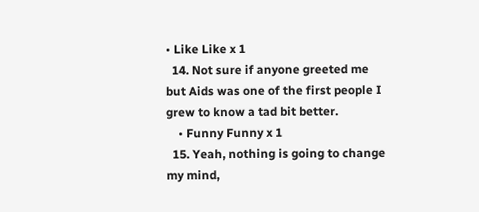• Like Like x 1
  14. Not sure if anyone greeted me but Aids was one of the first people I grew to know a tad bit better.
    • Funny Funny x 1
  15. Yeah, nothing is going to change my mind,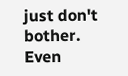just don't bother. Even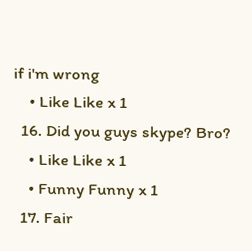if i'm wrong
    • Like Like x 1
  16. Did you guys skype? Bro?
    • Like Like x 1
    • Funny Funny x 1
  17. Fair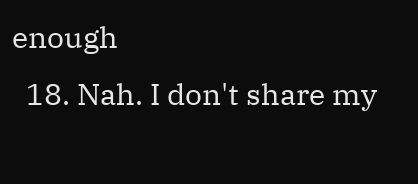enough
  18. Nah. I don't share my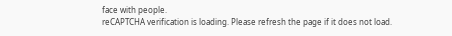face with people.
reCAPTCHA verification is loading. Please refresh the page if it does not load.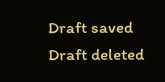Draft saved Draft deleted